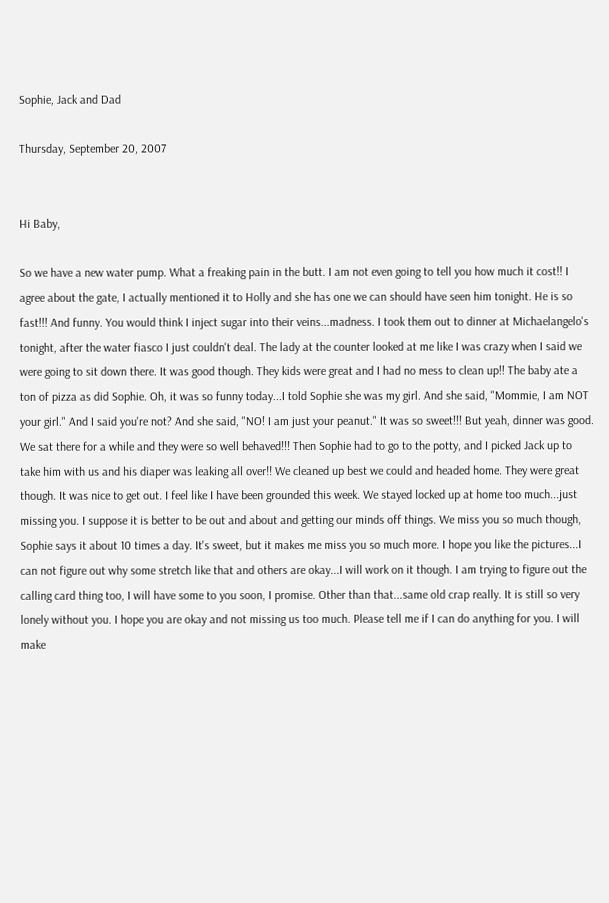Sophie, Jack and Dad

Thursday, September 20, 2007


Hi Baby,

So we have a new water pump. What a freaking pain in the butt. I am not even going to tell you how much it cost!! I agree about the gate, I actually mentioned it to Holly and she has one we can should have seen him tonight. He is so fast!!! And funny. You would think I inject sugar into their veins...madness. I took them out to dinner at Michaelangelo's tonight, after the water fiasco I just couldn't deal. The lady at the counter looked at me like I was crazy when I said we were going to sit down there. It was good though. They kids were great and I had no mess to clean up!! The baby ate a ton of pizza as did Sophie. Oh, it was so funny today...I told Sophie she was my girl. And she said, "Mommie, I am NOT your girl." And I said you're not? And she said, "NO! I am just your peanut." It was so sweet!!! But yeah, dinner was good. We sat there for a while and they were so well behaved!!! Then Sophie had to go to the potty, and I picked Jack up to take him with us and his diaper was leaking all over!! We cleaned up best we could and headed home. They were great though. It was nice to get out. I feel like I have been grounded this week. We stayed locked up at home too much...just missing you. I suppose it is better to be out and about and getting our minds off things. We miss you so much though, Sophie says it about 10 times a day. It's sweet, but it makes me miss you so much more. I hope you like the pictures...I can not figure out why some stretch like that and others are okay...I will work on it though. I am trying to figure out the calling card thing too, I will have some to you soon, I promise. Other than that...same old crap really. It is still so very lonely without you. I hope you are okay and not missing us too much. Please tell me if I can do anything for you. I will make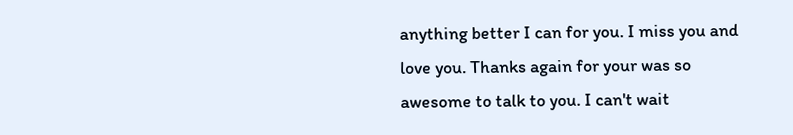anything better I can for you. I miss you and love you. Thanks again for your was so awesome to talk to you. I can't wait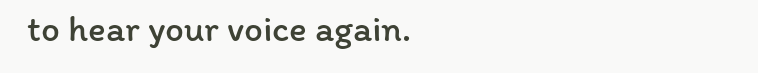to hear your voice again.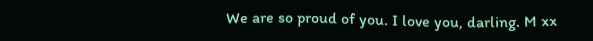We are so proud of you. I love you, darling. M xx